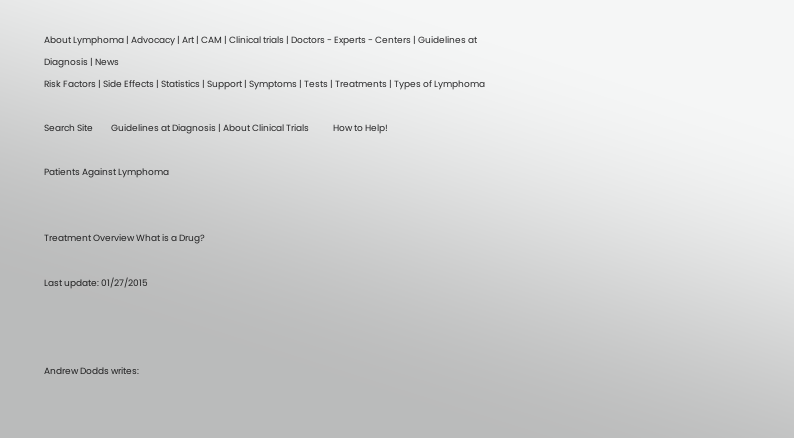About Lymphoma | Advocacy | Art | CAM | Clinical trials | Doctors - Experts - Centers | Guidelines at Diagnosis | News
Risk Factors | Side Effects | Statistics | Support | Symptoms | Tests | Treatments | Types of Lymphoma

Search Site         Guidelines at Diagnosis | About Clinical Trials            How to Help!

Patients Against Lymphoma


Treatment Overview What is a Drug?

Last update: 01/27/2015



Andrew Dodds writes: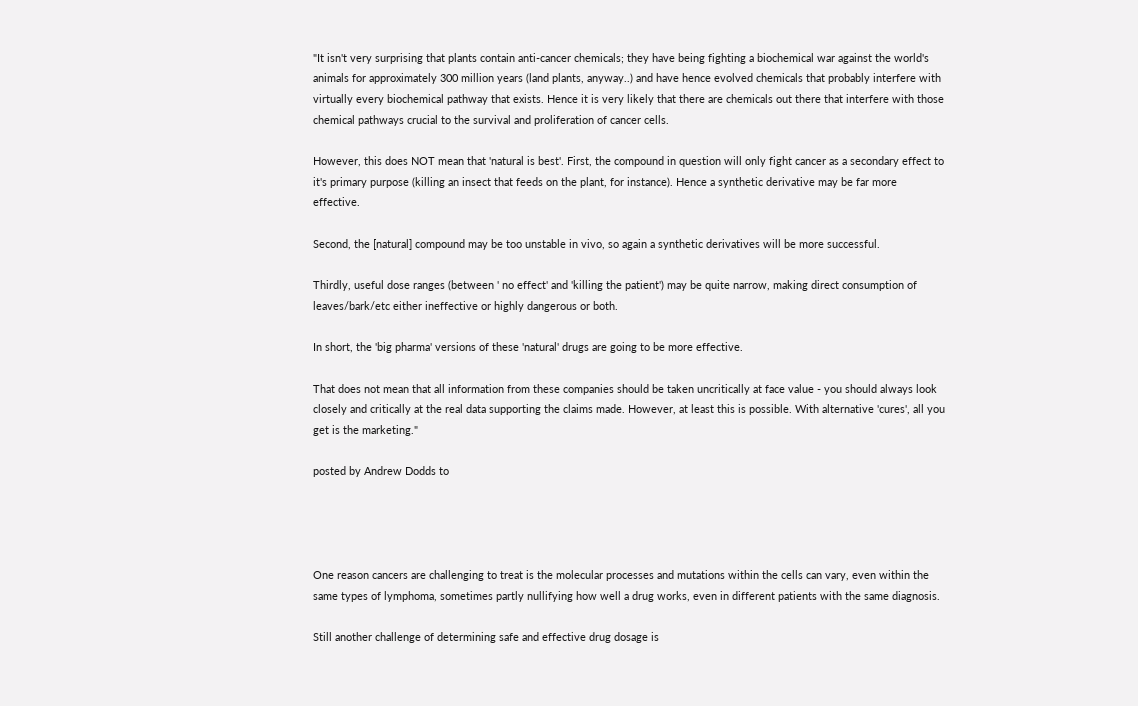"It isn't very surprising that plants contain anti-cancer chemicals; they have being fighting a biochemical war against the world's animals for approximately 300 million years (land plants, anyway..) and have hence evolved chemicals that probably interfere with virtually every biochemical pathway that exists. Hence it is very likely that there are chemicals out there that interfere with those chemical pathways crucial to the survival and proliferation of cancer cells.

However, this does NOT mean that 'natural is best'. First, the compound in question will only fight cancer as a secondary effect to it's primary purpose (killing an insect that feeds on the plant, for instance). Hence a synthetic derivative may be far more effective.

Second, the [natural] compound may be too unstable in vivo, so again a synthetic derivatives will be more successful.

Thirdly, useful dose ranges (between ' no effect' and 'killing the patient') may be quite narrow, making direct consumption of leaves/bark/etc either ineffective or highly dangerous or both.

In short, the 'big pharma' versions of these 'natural' drugs are going to be more effective.

That does not mean that all information from these companies should be taken uncritically at face value - you should always look closely and critically at the real data supporting the claims made. However, at least this is possible. With alternative 'cures', all you get is the marketing."

posted by Andrew Dodds to




One reason cancers are challenging to treat is the molecular processes and mutations within the cells can vary, even within the same types of lymphoma, sometimes partly nullifying how well a drug works, even in different patients with the same diagnosis.

Still another challenge of determining safe and effective drug dosage is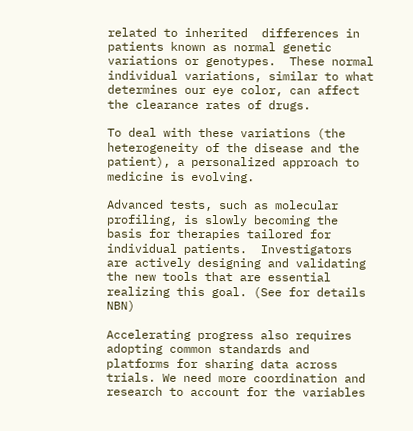related to inherited  differences in patients known as normal genetic variations or genotypes.  These normal individual variations, similar to what determines our eye color, can affect the clearance rates of drugs.

To deal with these variations (the heterogeneity of the disease and the patient), a personalized approach to medicine is evolving.

Advanced tests, such as molecular profiling, is slowly becoming the basis for therapies tailored for individual patients.  Investigators are actively designing and validating the new tools that are essential  realizing this goal. (See for details NBN)

Accelerating progress also requires adopting common standards and platforms for sharing data across trials. We need more coordination and research to account for the variables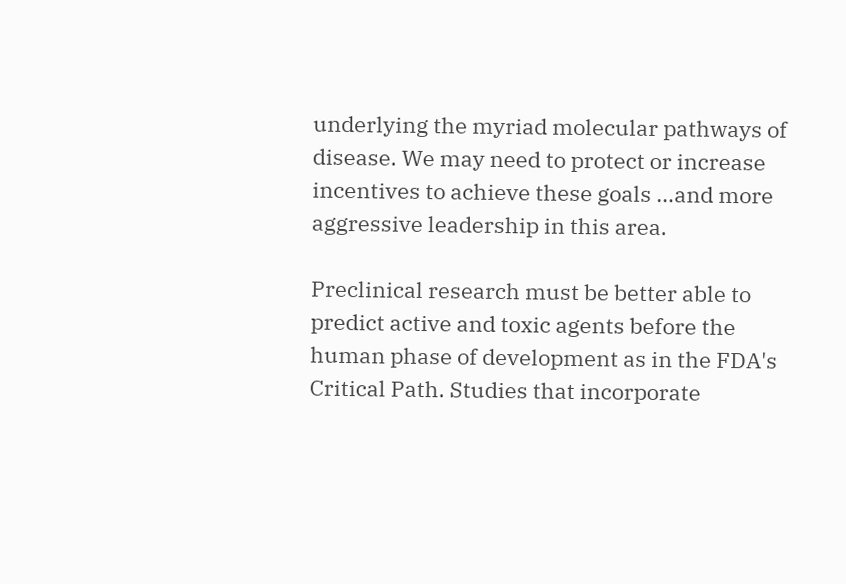underlying the myriad molecular pathways of disease. We may need to protect or increase incentives to achieve these goals …and more aggressive leadership in this area.

Preclinical research must be better able to predict active and toxic agents before the human phase of development as in the FDA's Critical Path. Studies that incorporate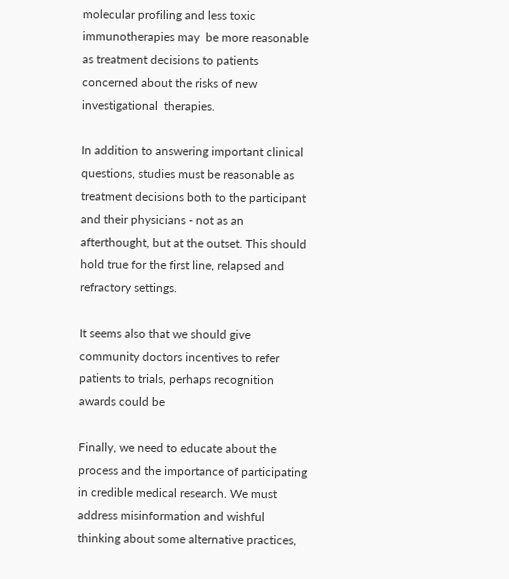molecular profiling and less toxic immunotherapies may  be more reasonable as treatment decisions to patients concerned about the risks of new investigational  therapies.

In addition to answering important clinical questions, studies must be reasonable as treatment decisions both to the participant and their physicians - not as an afterthought, but at the outset. This should hold true for the first line, relapsed and refractory settings.

It seems also that we should give community doctors incentives to refer patients to trials, perhaps recognition awards could be

Finally, we need to educate about the process and the importance of participating in credible medical research. We must address misinformation and wishful thinking about some alternative practices,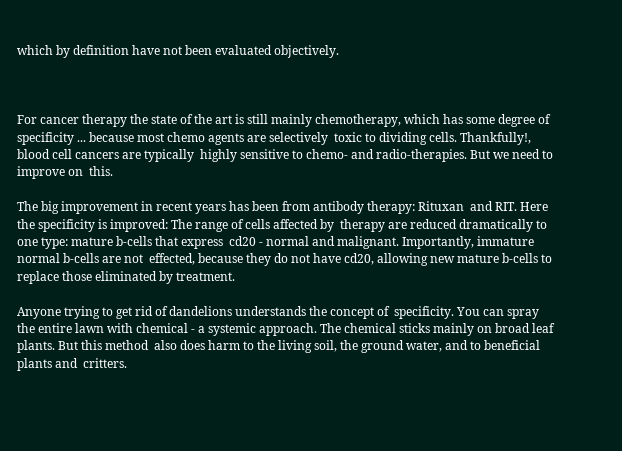which by definition have not been evaluated objectively.



For cancer therapy the state of the art is still mainly chemotherapy, which has some degree of specificity ... because most chemo agents are selectively  toxic to dividing cells. Thankfully!, blood cell cancers are typically  highly sensitive to chemo- and radio-therapies. But we need to improve on  this.

The big improvement in recent years has been from antibody therapy: Rituxan  and RIT. Here the specificity is improved: The range of cells affected by  therapy are reduced dramatically to one type: mature b-cells that express  cd20 - normal and malignant. Importantly, immature normal b-cells are not  effected, because they do not have cd20, allowing new mature b-cells to replace those eliminated by treatment.

Anyone trying to get rid of dandelions understands the concept of  specificity. You can spray the entire lawn with chemical - a systemic approach. The chemical sticks mainly on broad leaf plants. But this method  also does harm to the living soil, the ground water, and to beneficial plants and  critters.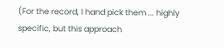(For the record, I hand pick them ... highly specific, but this approach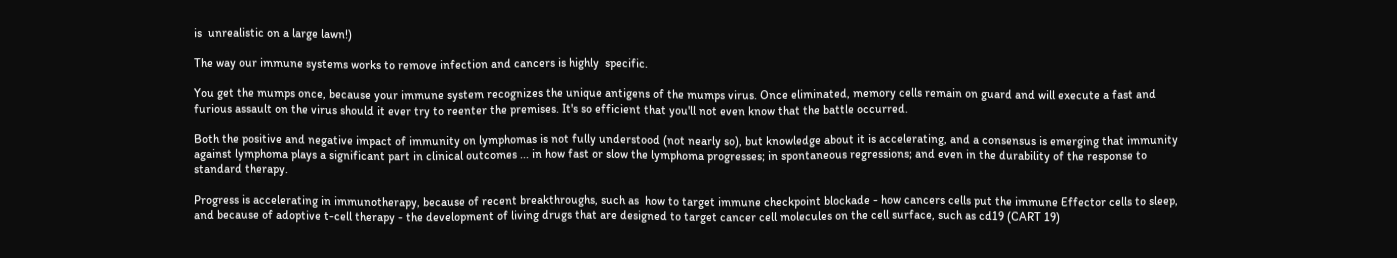is  unrealistic on a large lawn!)

The way our immune systems works to remove infection and cancers is highly  specific.

You get the mumps once, because your immune system recognizes the unique antigens of the mumps virus. Once eliminated, memory cells remain on guard and will execute a fast and furious assault on the virus should it ever try to reenter the premises. It's so efficient that you'll not even know that the battle occurred.

Both the positive and negative impact of immunity on lymphomas is not fully understood (not nearly so), but knowledge about it is accelerating, and a consensus is emerging that immunity against lymphoma plays a significant part in clinical outcomes ... in how fast or slow the lymphoma progresses; in spontaneous regressions; and even in the durability of the response to standard therapy.

Progress is accelerating in immunotherapy, because of recent breakthroughs, such as  how to target immune checkpoint blockade - how cancers cells put the immune Effector cells to sleep, and because of adoptive t-cell therapy - the development of living drugs that are designed to target cancer cell molecules on the cell surface, such as cd19 (CART 19)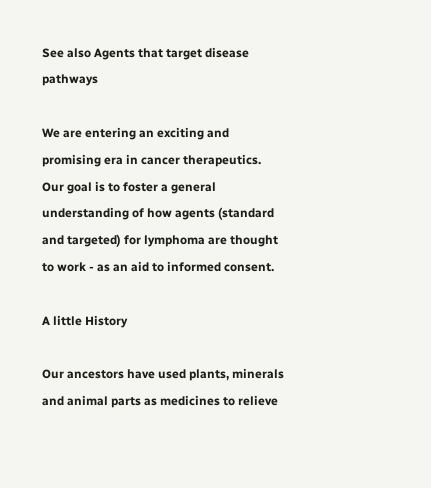See also Agents that target disease pathways

We are entering an exciting and promising era in cancer therapeutics.  Our goal is to foster a general understanding of how agents (standard and targeted) for lymphoma are thought to work - as an aid to informed consent.

A little History

Our ancestors have used plants, minerals and animal parts as medicines to relieve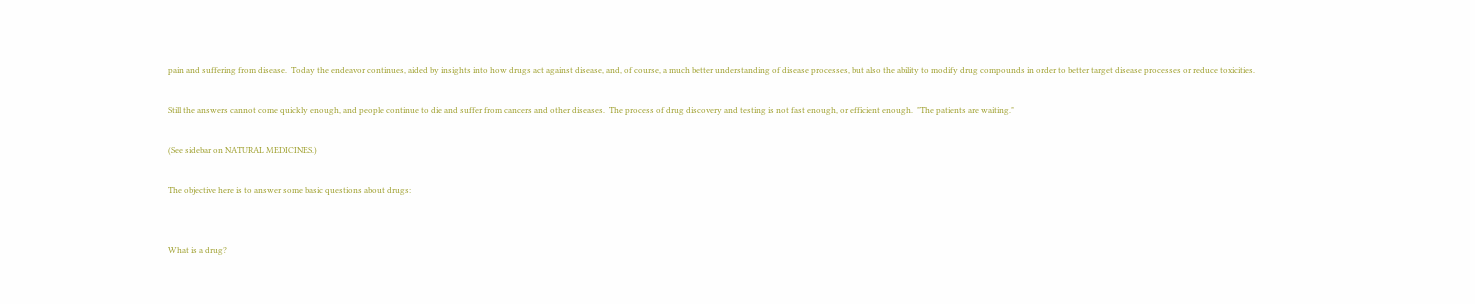pain and suffering from disease.  Today the endeavor continues, aided by insights into how drugs act against disease, and, of course, a much better understanding of disease processes, but also the ability to modify drug compounds in order to better target disease processes or reduce toxicities.

Still the answers cannot come quickly enough, and people continue to die and suffer from cancers and other diseases.  The process of drug discovery and testing is not fast enough, or efficient enough.  "The patients are waiting."

(See sidebar on NATURAL MEDICINES.)

The objective here is to answer some basic questions about drugs:


What is a drug?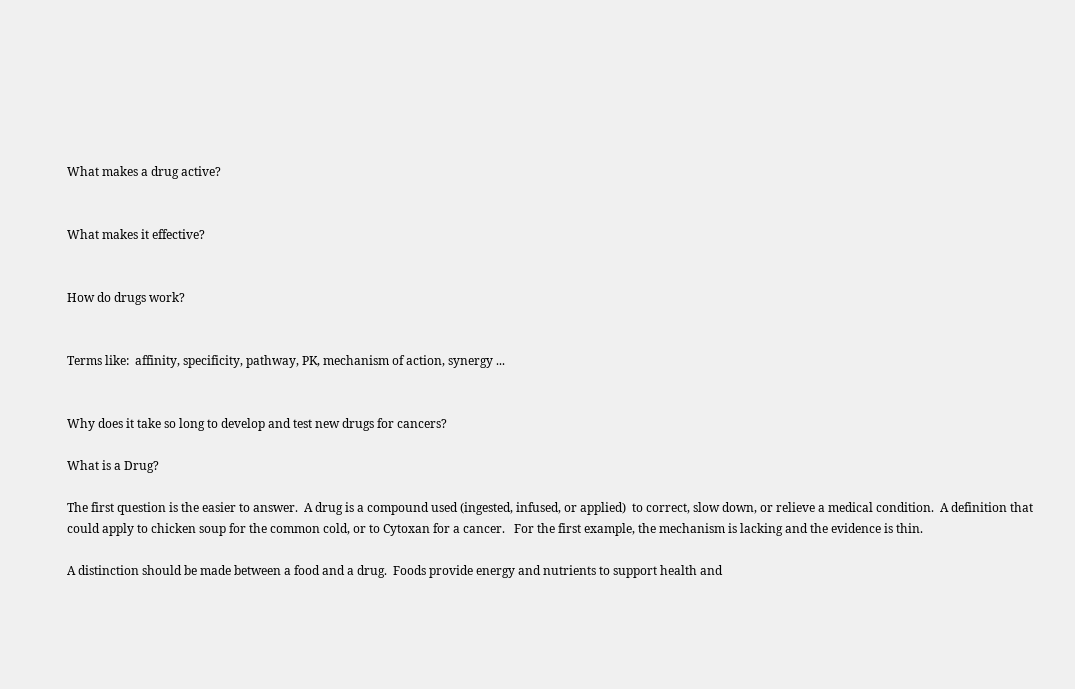What makes a drug active?


What makes it effective?


How do drugs work?


Terms like:  affinity, specificity, pathway, PK, mechanism of action, synergy ...


Why does it take so long to develop and test new drugs for cancers?

What is a Drug?

The first question is the easier to answer.  A drug is a compound used (ingested, infused, or applied)  to correct, slow down, or relieve a medical condition.  A definition that could apply to chicken soup for the common cold, or to Cytoxan for a cancer.   For the first example, the mechanism is lacking and the evidence is thin.

A distinction should be made between a food and a drug.  Foods provide energy and nutrients to support health and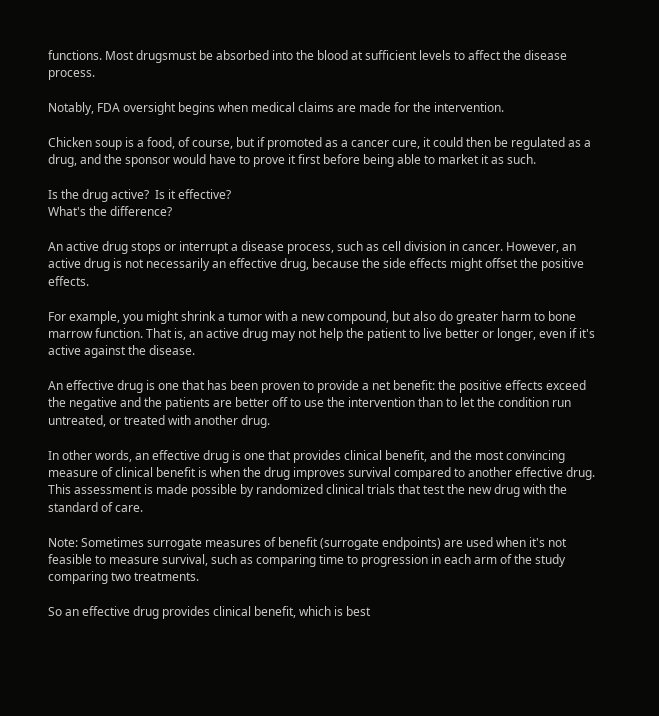functions. Most drugsmust be absorbed into the blood at sufficient levels to affect the disease process.

Notably, FDA oversight begins when medical claims are made for the intervention.

Chicken soup is a food, of course, but if promoted as a cancer cure, it could then be regulated as a drug, and the sponsor would have to prove it first before being able to market it as such.

Is the drug active?  Is it effective?
What's the difference?

An active drug stops or interrupt a disease process, such as cell division in cancer. However, an active drug is not necessarily an effective drug, because the side effects might offset the positive effects.

For example, you might shrink a tumor with a new compound, but also do greater harm to bone marrow function. That is, an active drug may not help the patient to live better or longer, even if it's active against the disease.

An effective drug is one that has been proven to provide a net benefit: the positive effects exceed the negative and the patients are better off to use the intervention than to let the condition run untreated, or treated with another drug.

In other words, an effective drug is one that provides clinical benefit, and the most convincing measure of clinical benefit is when the drug improves survival compared to another effective drug.  This assessment is made possible by randomized clinical trials that test the new drug with the standard of care.

Note: Sometimes surrogate measures of benefit (surrogate endpoints) are used when it's not feasible to measure survival, such as comparing time to progression in each arm of the study comparing two treatments.

So an effective drug provides clinical benefit, which is best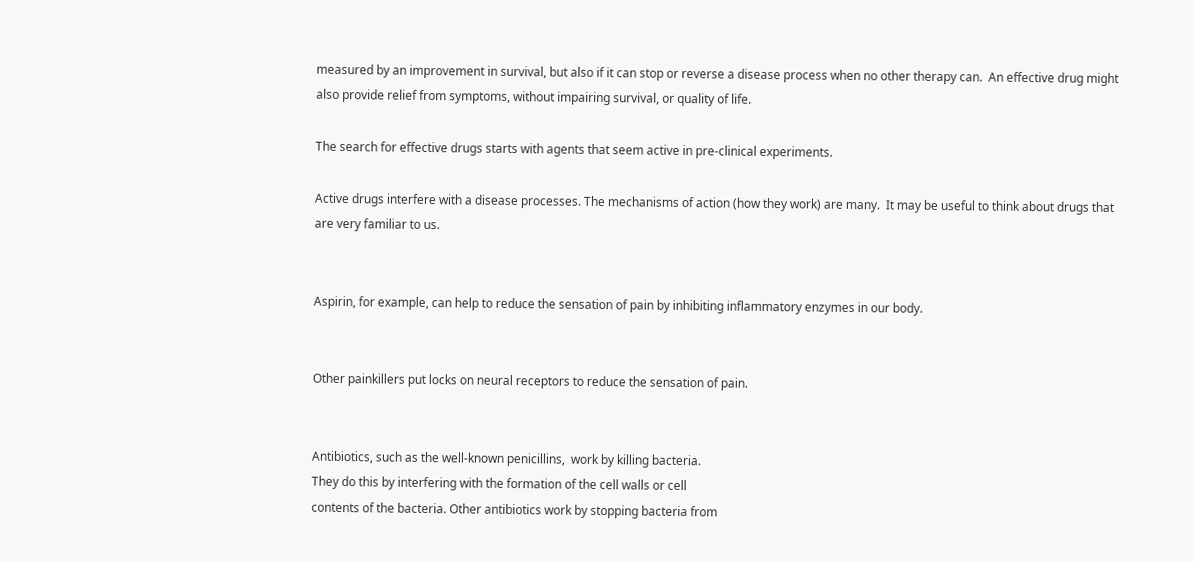measured by an improvement in survival, but also if it can stop or reverse a disease process when no other therapy can.  An effective drug might also provide relief from symptoms, without impairing survival, or quality of life.

The search for effective drugs starts with agents that seem active in pre-clinical experiments.

Active drugs interfere with a disease processes. The mechanisms of action (how they work) are many.  It may be useful to think about drugs that are very familiar to us.


Aspirin, for example, can help to reduce the sensation of pain by inhibiting inflammatory enzymes in our body.


Other painkillers put locks on neural receptors to reduce the sensation of pain.


Antibiotics, such as the well-known penicillins,  work by killing bacteria.
They do this by interfering with the formation of the cell walls or cell
contents of the bacteria. Other antibiotics work by stopping bacteria from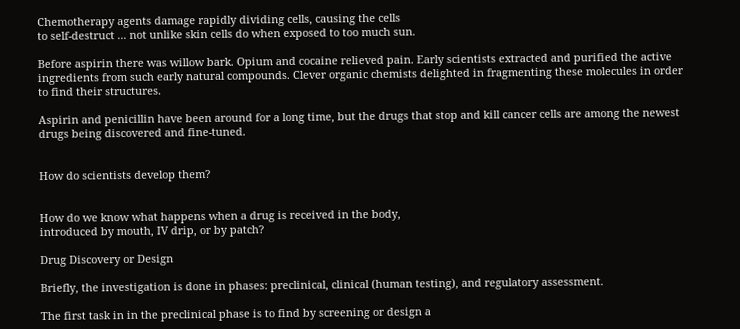Chemotherapy agents damage rapidly dividing cells, causing the cells
to self-destruct ... not unlike skin cells do when exposed to too much sun.

Before aspirin there was willow bark. Opium and cocaine relieved pain. Early scientists extracted and purified the active ingredients from such early natural compounds. Clever organic chemists delighted in fragmenting these molecules in order to find their structures.

Aspirin and penicillin have been around for a long time, but the drugs that stop and kill cancer cells are among the newest drugs being discovered and fine-tuned.


How do scientists develop them?


How do we know what happens when a drug is received in the body,
introduced by mouth, IV drip, or by patch?

Drug Discovery or Design

Briefly, the investigation is done in phases: preclinical, clinical (human testing), and regulatory assessment.

The first task in in the preclinical phase is to find by screening or design a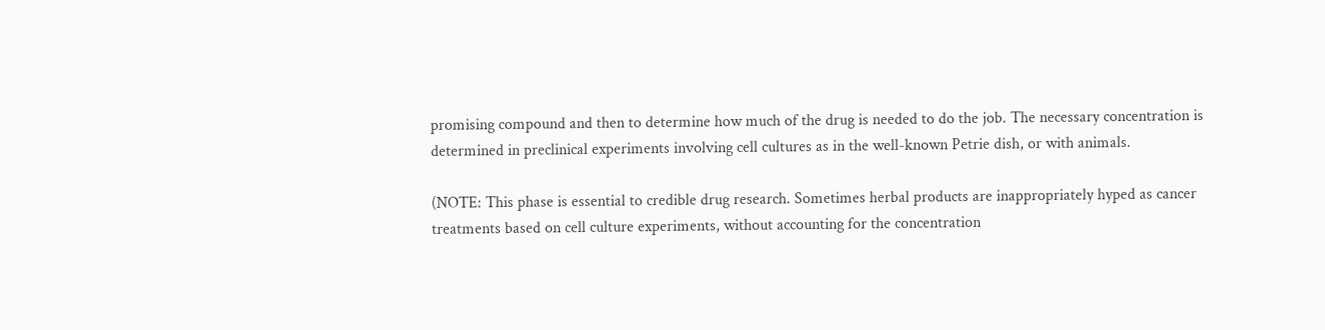promising compound and then to determine how much of the drug is needed to do the job. The necessary concentration is determined in preclinical experiments involving cell cultures as in the well-known Petrie dish, or with animals.

(NOTE: This phase is essential to credible drug research. Sometimes herbal products are inappropriately hyped as cancer treatments based on cell culture experiments, without accounting for the concentration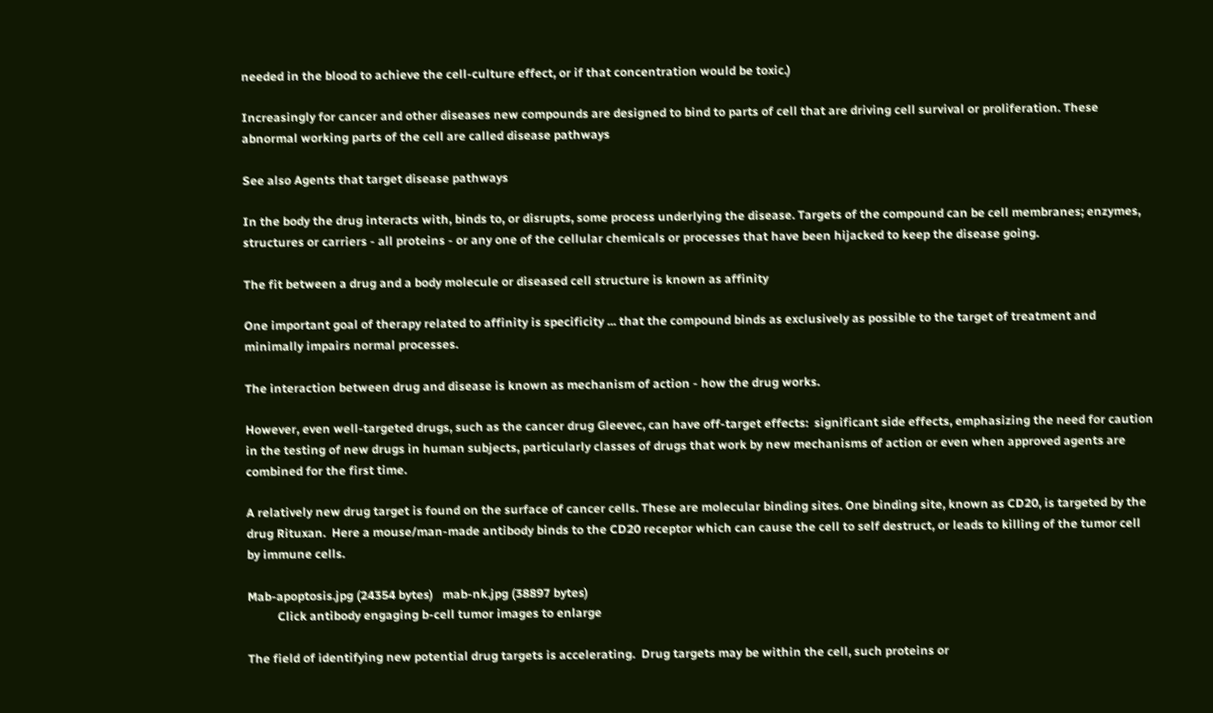needed in the blood to achieve the cell-culture effect, or if that concentration would be toxic.)

Increasingly for cancer and other diseases new compounds are designed to bind to parts of cell that are driving cell survival or proliferation. These abnormal working parts of the cell are called disease pathways

See also Agents that target disease pathways

In the body the drug interacts with, binds to, or disrupts, some process underlying the disease. Targets of the compound can be cell membranes; enzymes, structures or carriers - all proteins - or any one of the cellular chemicals or processes that have been hijacked to keep the disease going.

The fit between a drug and a body molecule or diseased cell structure is known as affinity

One important goal of therapy related to affinity is specificity ... that the compound binds as exclusively as possible to the target of treatment and minimally impairs normal processes.

The interaction between drug and disease is known as mechanism of action - how the drug works.

However, even well-targeted drugs, such as the cancer drug Gleevec, can have off-target effects:  significant side effects, emphasizing the need for caution in the testing of new drugs in human subjects, particularly classes of drugs that work by new mechanisms of action or even when approved agents are combined for the first time.

A relatively new drug target is found on the surface of cancer cells. These are molecular binding sites. One binding site, known as CD20, is targeted by the drug Rituxan.  Here a mouse/man-made antibody binds to the CD20 receptor which can cause the cell to self destruct, or leads to killing of the tumor cell by immune cells.

Mab-apoptosis.jpg (24354 bytes)   mab-nk.jpg (38897 bytes)
          Click antibody engaging b-cell tumor images to enlarge

The field of identifying new potential drug targets is accelerating.  Drug targets may be within the cell, such proteins or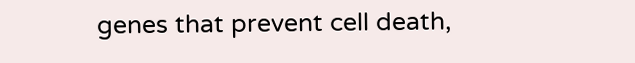genes that prevent cell death,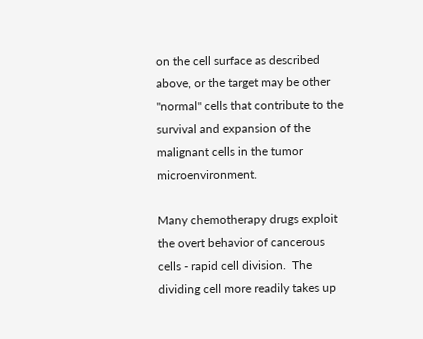on the cell surface as described above, or the target may be other "normal" cells that contribute to the survival and expansion of the malignant cells in the tumor microenvironment.

Many chemotherapy drugs exploit the overt behavior of cancerous cells - rapid cell division.  The dividing cell more readily takes up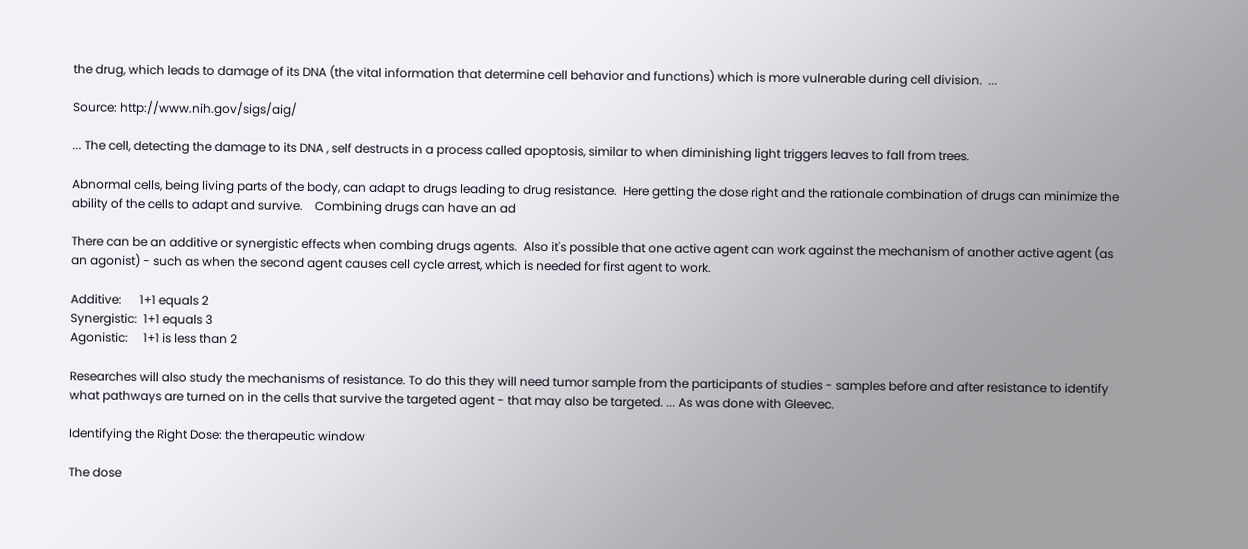the drug, which leads to damage of its DNA (the vital information that determine cell behavior and functions) which is more vulnerable during cell division.  ...

Source: http://www.nih.gov/sigs/aig/

... The cell, detecting the damage to its DNA , self destructs in a process called apoptosis, similar to when diminishing light triggers leaves to fall from trees.

Abnormal cells, being living parts of the body, can adapt to drugs leading to drug resistance.  Here getting the dose right and the rationale combination of drugs can minimize the ability of the cells to adapt and survive.    Combining drugs can have an ad

There can be an additive or synergistic effects when combing drugs agents.  Also it's possible that one active agent can work against the mechanism of another active agent (as an agonist) - such as when the second agent causes cell cycle arrest, which is needed for first agent to work.

Additive:      1+1 equals 2
Synergistic:  1+1 equals 3
Agonistic:     1+1 is less than 2

Researches will also study the mechanisms of resistance. To do this they will need tumor sample from the participants of studies - samples before and after resistance to identify what pathways are turned on in the cells that survive the targeted agent - that may also be targeted. ... As was done with Gleevec.

Identifying the Right Dose: the therapeutic window

The dose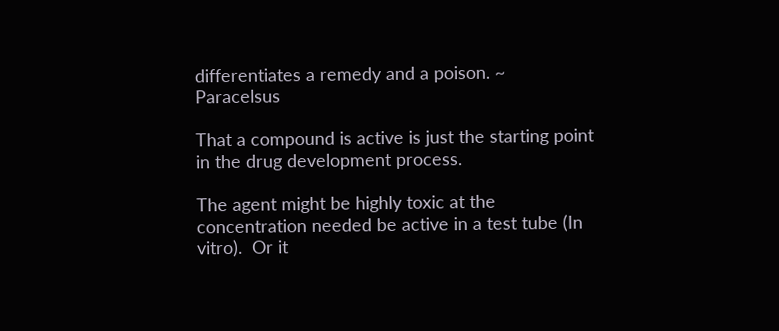differentiates a remedy and a poison. ~ Paracelsus

That a compound is active is just the starting point in the drug development process.

The agent might be highly toxic at the concentration needed be active in a test tube (In vitro).  Or it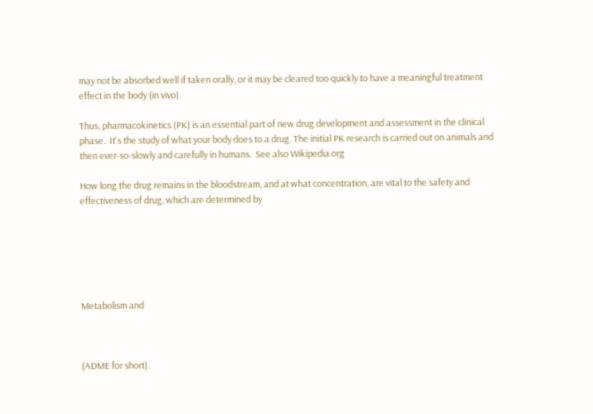may not be absorbed well if taken orally, or it may be cleared too quickly to have a meaningful treatment effect in the body (in vivo).

Thus, pharmacokinetics (PK) is an essential part of new drug development and assessment in the clinical phase.  It's the study of what your body does to a drug. The initial PK research is carried out on animals and then ever-so-slowly and carefully in humans.  See also Wikipedia.org

How long the drug remains in the bloodstream, and at what concentration, are vital to the safety and effectiveness of drug, which are determined by






Metabolism and



(ADME for short).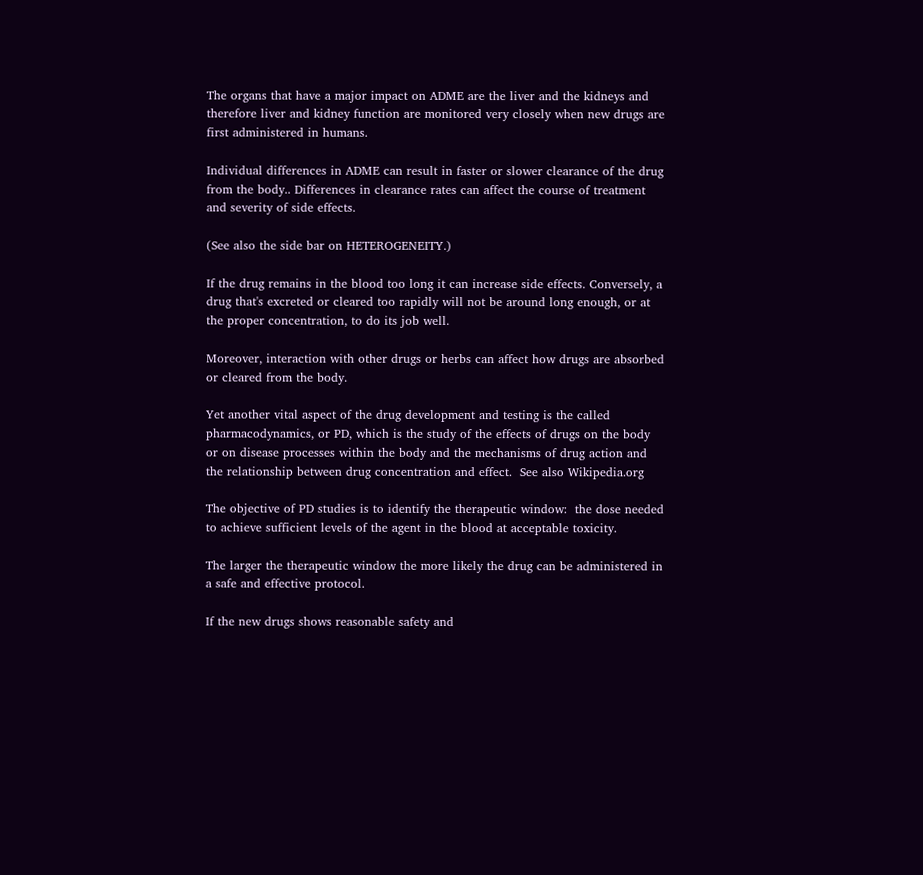The organs that have a major impact on ADME are the liver and the kidneys and therefore liver and kidney function are monitored very closely when new drugs are first administered in humans.

Individual differences in ADME can result in faster or slower clearance of the drug from the body.. Differences in clearance rates can affect the course of treatment and severity of side effects.

(See also the side bar on HETEROGENEITY.)

If the drug remains in the blood too long it can increase side effects. Conversely, a drug that's excreted or cleared too rapidly will not be around long enough, or at the proper concentration, to do its job well.

Moreover, interaction with other drugs or herbs can affect how drugs are absorbed or cleared from the body.

Yet another vital aspect of the drug development and testing is the called pharmacodynamics, or PD, which is the study of the effects of drugs on the body or on disease processes within the body and the mechanisms of drug action and the relationship between drug concentration and effect.  See also Wikipedia.org

The objective of PD studies is to identify the therapeutic window:  the dose needed to achieve sufficient levels of the agent in the blood at acceptable toxicity.

The larger the therapeutic window the more likely the drug can be administered in a safe and effective protocol.

If the new drugs shows reasonable safety and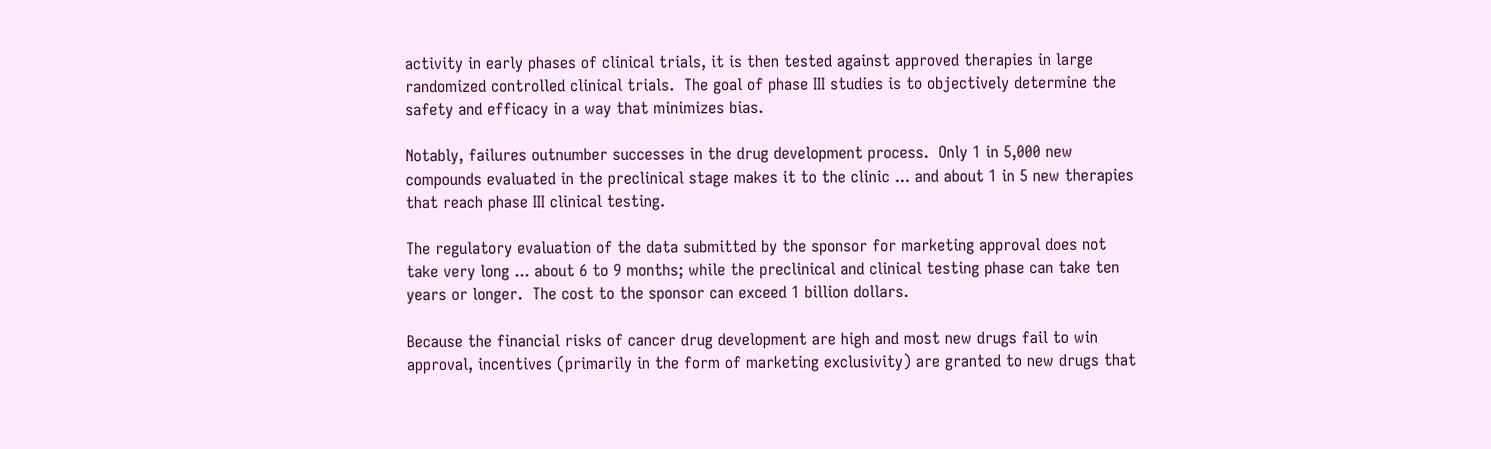activity in early phases of clinical trials, it is then tested against approved therapies in large randomized controlled clinical trials.  The goal of phase III studies is to objectively determine the safety and efficacy in a way that minimizes bias.

Notably, failures outnumber successes in the drug development process.  Only 1 in 5,000 new compounds evaluated in the preclinical stage makes it to the clinic ... and about 1 in 5 new therapies that reach phase III clinical testing.

The regulatory evaluation of the data submitted by the sponsor for marketing approval does not take very long ... about 6 to 9 months; while the preclinical and clinical testing phase can take ten years or longer.  The cost to the sponsor can exceed 1 billion dollars.

Because the financial risks of cancer drug development are high and most new drugs fail to win approval, incentives (primarily in the form of marketing exclusivity) are granted to new drugs that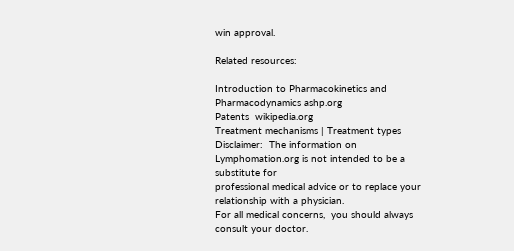win approval.

Related resources:

Introduction to Pharmacokinetics and Pharmacodynamics ashp.org
Patents  wikipedia.org
Treatment mechanisms | Treatment types
Disclaimer:  The information on Lymphomation.org is not intended to be a substitute for
professional medical advice or to replace your relationship with a physician.
For all medical concerns,  you should always consult your doctor.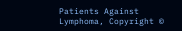Patients Against Lymphoma, Copyright ©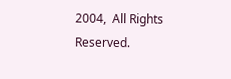2004,  All Rights Reserved.